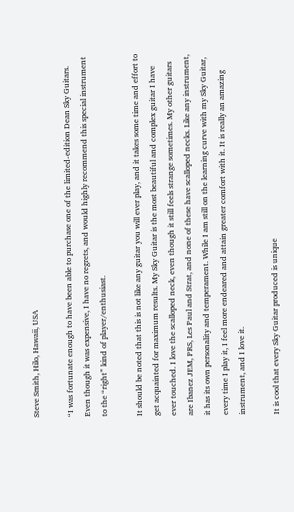Steve Smith, Hilo, Hawaii, USA

“I was fortunate enough to have been able to purchase one of the limited-edition Dean Sky Guitars. Even though it was expensive, I have no regrets, and would highly recommend this special instrument to the “right” kind of player/enthusiast.

It should be noted that this is not like any guitar you will ever play, and it takes some time and effort to get acquainted for maximum results. My Sky Guitar is the most beautiful and complex guitar I have ever touched. I love the scalloped neck, even though it still feels strange sometimes. My other guitars are Ibanez JEM, PRS, Les Paul and Strat, and none of these have scalloped necks. Like any instrument, it has its own personality and temperament. While I am still on the learning curve with my Sky Guitar, every time I play it, I feel more endeared and attain greater comfort with it. It is really an amazing instrument, and I love it.

It is cool that every Sky Guitar produced is unique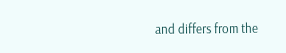and differs from the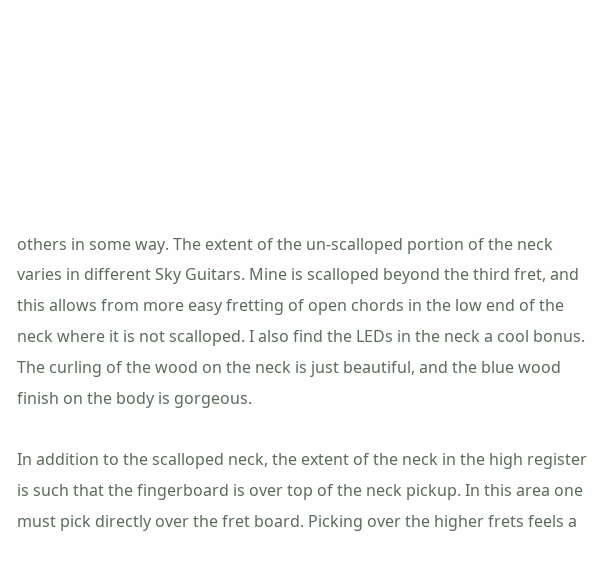others in some way. The extent of the un-scalloped portion of the neck varies in different Sky Guitars. Mine is scalloped beyond the third fret, and this allows from more easy fretting of open chords in the low end of the neck where it is not scalloped. I also find the LEDs in the neck a cool bonus. The curling of the wood on the neck is just beautiful, and the blue wood finish on the body is gorgeous.

In addition to the scalloped neck, the extent of the neck in the high register is such that the fingerboard is over top of the neck pickup. In this area one must pick directly over the fret board. Picking over the higher frets feels a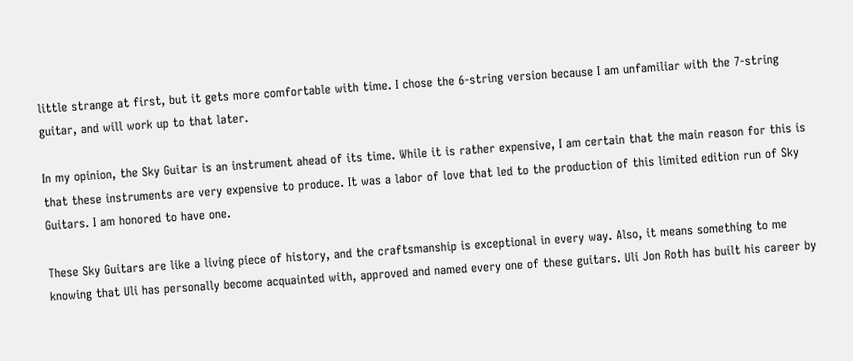little strange at first, but it gets more comfortable with time. I chose the 6-string version because I am unfamiliar with the 7-string guitar, and will work up to that later.

In my opinion, the Sky Guitar is an instrument ahead of its time. While it is rather expensive, I am certain that the main reason for this is that these instruments are very expensive to produce. It was a labor of love that led to the production of this limited edition run of Sky Guitars. I am honored to have one.

These Sky Guitars are like a living piece of history, and the craftsmanship is exceptional in every way. Also, it means something to me knowing that Uli has personally become acquainted with, approved and named every one of these guitars. Uli Jon Roth has built his career by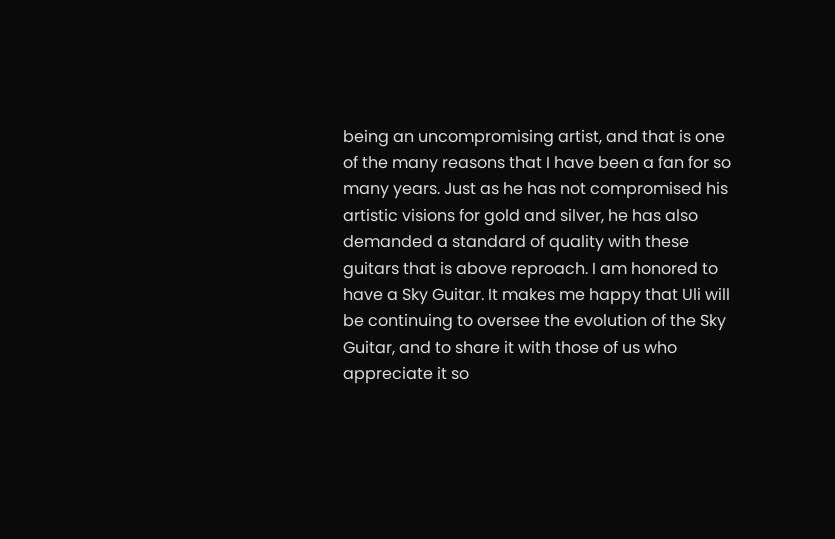being an uncompromising artist, and that is one of the many reasons that I have been a fan for so many years. Just as he has not compromised his artistic visions for gold and silver, he has also demanded a standard of quality with these guitars that is above reproach. I am honored to have a Sky Guitar. It makes me happy that Uli will be continuing to oversee the evolution of the Sky Guitar, and to share it with those of us who appreciate it so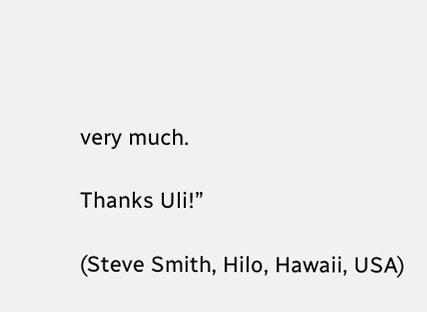very much.

Thanks Uli!”

(Steve Smith, Hilo, Hawaii, USA)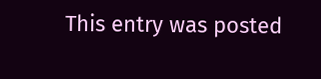This entry was posted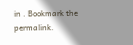in . Bookmark the permalink.